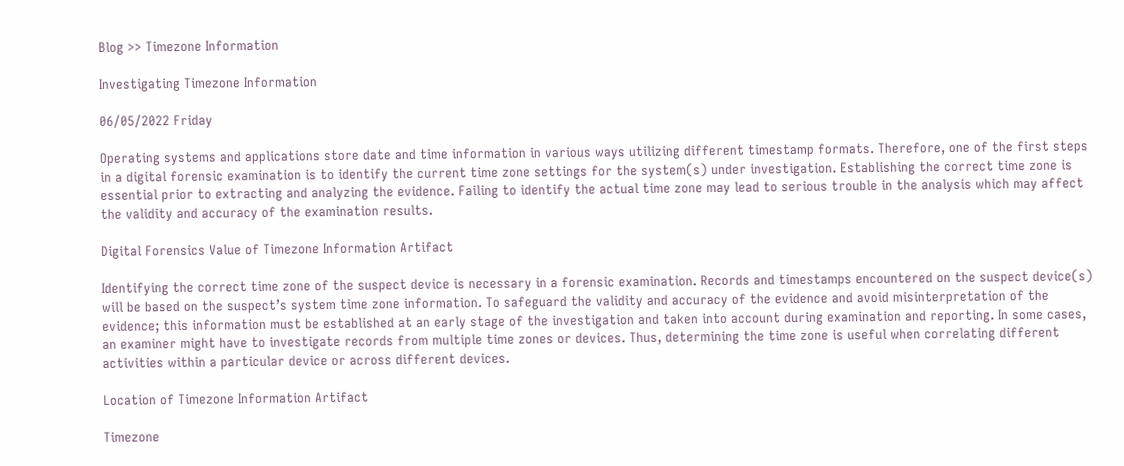Blog >> Timezone Information

Investigating Timezone Information

06/05/2022 Friday

Operating systems and applications store date and time information in various ways utilizing different timestamp formats. Therefore, one of the first steps in a digital forensic examination is to identify the current time zone settings for the system(s) under investigation. Establishing the correct time zone is essential prior to extracting and analyzing the evidence. Failing to identify the actual time zone may lead to serious trouble in the analysis which may affect the validity and accuracy of the examination results.

Digital Forensics Value of Timezone Information Artifact

Identifying the correct time zone of the suspect device is necessary in a forensic examination. Records and timestamps encountered on the suspect device(s) will be based on the suspect’s system time zone information. To safeguard the validity and accuracy of the evidence and avoid misinterpretation of the evidence; this information must be established at an early stage of the investigation and taken into account during examination and reporting. In some cases, an examiner might have to investigate records from multiple time zones or devices. Thus, determining the time zone is useful when correlating different activities within a particular device or across different devices.

Location of Timezone Information Artifact

Timezone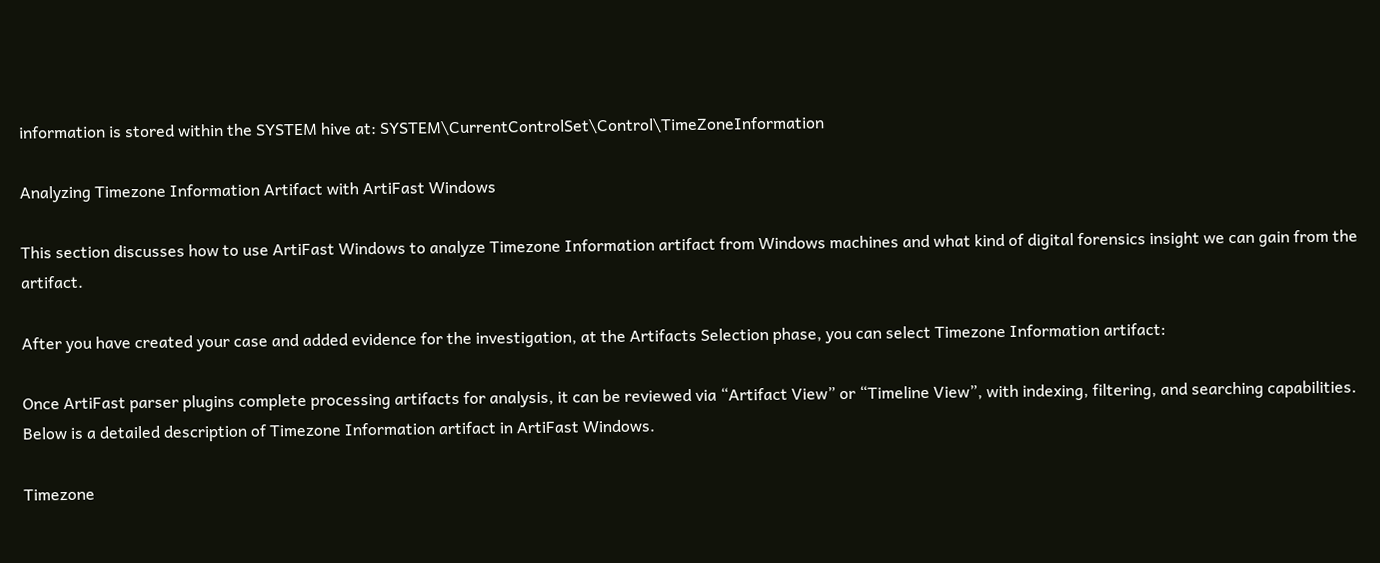information is stored within the SYSTEM hive at: SYSTEM\CurrentControlSet\Control\TimeZoneInformation

Analyzing Timezone Information Artifact with ArtiFast Windows

This section discusses how to use ArtiFast Windows to analyze Timezone Information artifact from Windows machines and what kind of digital forensics insight we can gain from the artifact.

After you have created your case and added evidence for the investigation, at the Artifacts Selection phase, you can select Timezone Information artifact:

Once ArtiFast parser plugins complete processing artifacts for analysis, it can be reviewed via “Artifact View” or “Timeline View”, with indexing, filtering, and searching capabilities. Below is a detailed description of Timezone Information artifact in ArtiFast Windows.

Timezone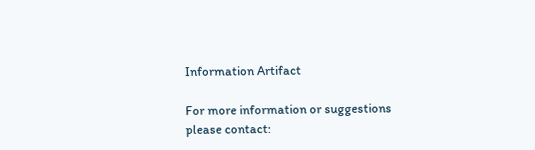Information Artifact

For more information or suggestions please contact: